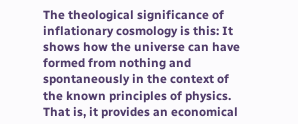The theological significance of inflationary cosmology is this: It shows how the universe can have formed from nothing and spontaneously in the context of the known principles of physics. That is, it provides an economical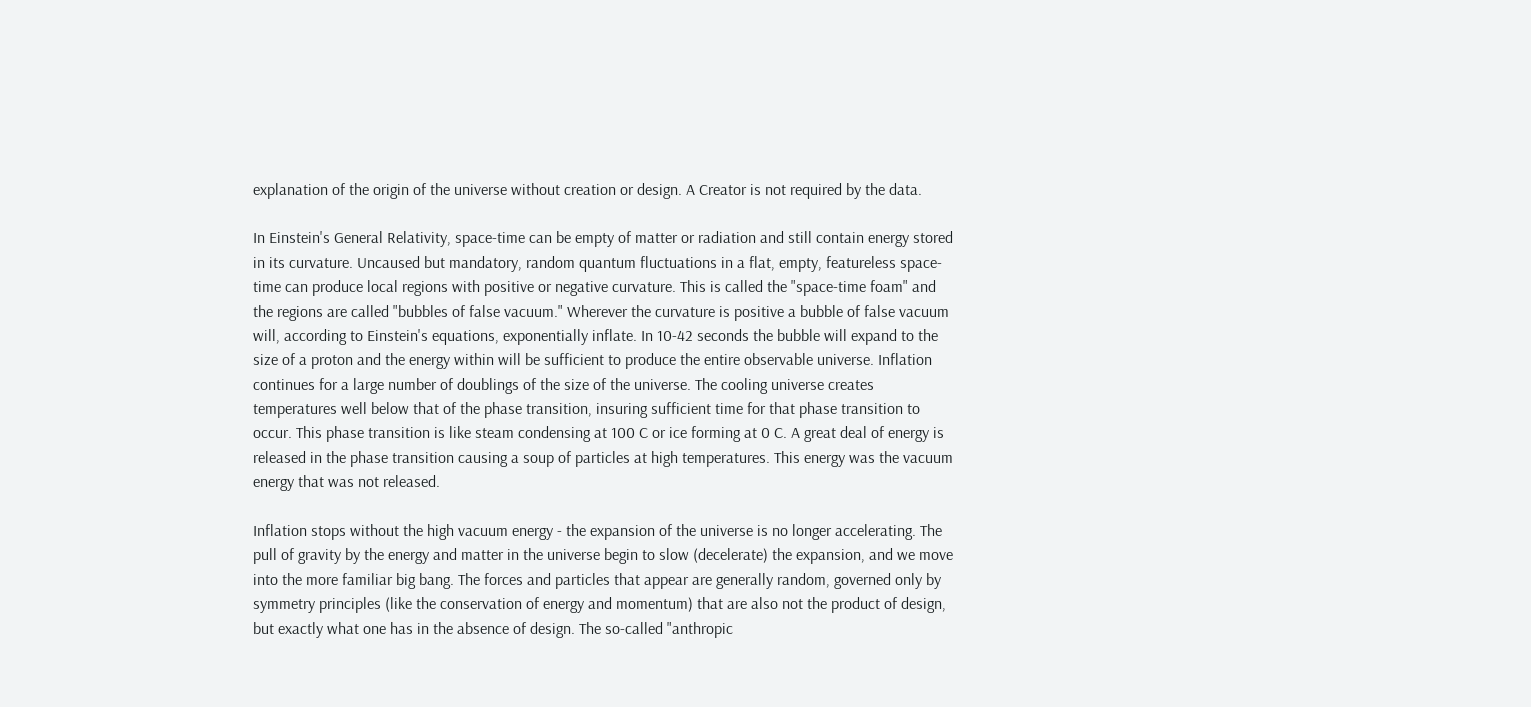explanation of the origin of the universe without creation or design. A Creator is not required by the data.

In Einstein's General Relativity, space-time can be empty of matter or radiation and still contain energy stored in its curvature. Uncaused but mandatory, random quantum fluctuations in a flat, empty, featureless space-time can produce local regions with positive or negative curvature. This is called the "space-time foam" and the regions are called "bubbles of false vacuum." Wherever the curvature is positive a bubble of false vacuum will, according to Einstein's equations, exponentially inflate. In 10-42 seconds the bubble will expand to the size of a proton and the energy within will be sufficient to produce the entire observable universe. Inflation continues for a large number of doublings of the size of the universe. The cooling universe creates temperatures well below that of the phase transition, insuring sufficient time for that phase transition to occur. This phase transition is like steam condensing at 100 C or ice forming at 0 C. A great deal of energy is released in the phase transition causing a soup of particles at high temperatures. This energy was the vacuum energy that was not released.

Inflation stops without the high vacuum energy - the expansion of the universe is no longer accelerating. The pull of gravity by the energy and matter in the universe begin to slow (decelerate) the expansion, and we move into the more familiar big bang. The forces and particles that appear are generally random, governed only by symmetry principles (like the conservation of energy and momentum) that are also not the product of design, but exactly what one has in the absence of design. The so-called "anthropic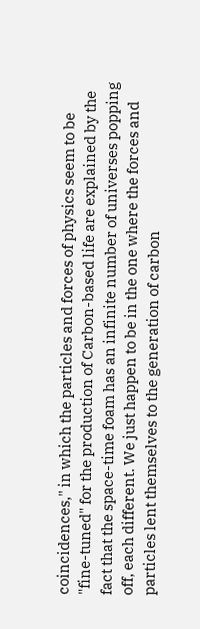coincidences," in which the particles and forces of physics seem to be "fine-tuned" for the production of Carbon-based life are explained by the fact that the space-time foam has an infinite number of universes popping off, each different. We just happen to be in the one where the forces and particles lent themselves to the generation of carbon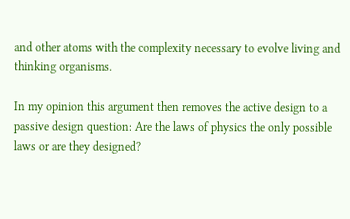and other atoms with the complexity necessary to evolve living and thinking organisms.

In my opinion this argument then removes the active design to a passive design question: Are the laws of physics the only possible laws or are they designed?